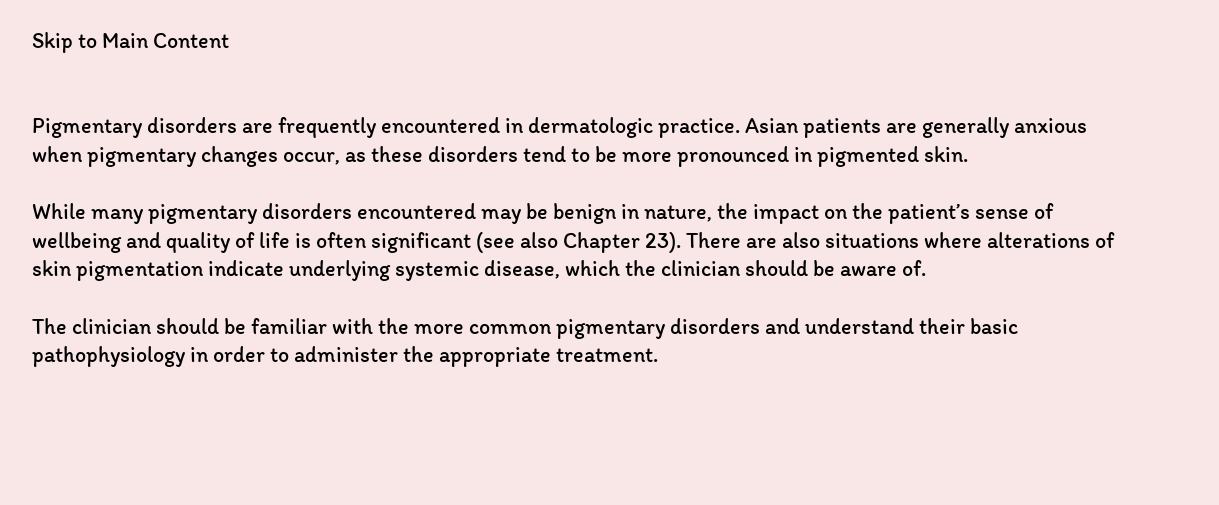Skip to Main Content


Pigmentary disorders are frequently encountered in dermatologic practice. Asian patients are generally anxious when pigmentary changes occur, as these disorders tend to be more pronounced in pigmented skin.

While many pigmentary disorders encountered may be benign in nature, the impact on the patient’s sense of wellbeing and quality of life is often significant (see also Chapter 23). There are also situations where alterations of skin pigmentation indicate underlying systemic disease, which the clinician should be aware of.

The clinician should be familiar with the more common pigmentary disorders and understand their basic pathophysiology in order to administer the appropriate treatment.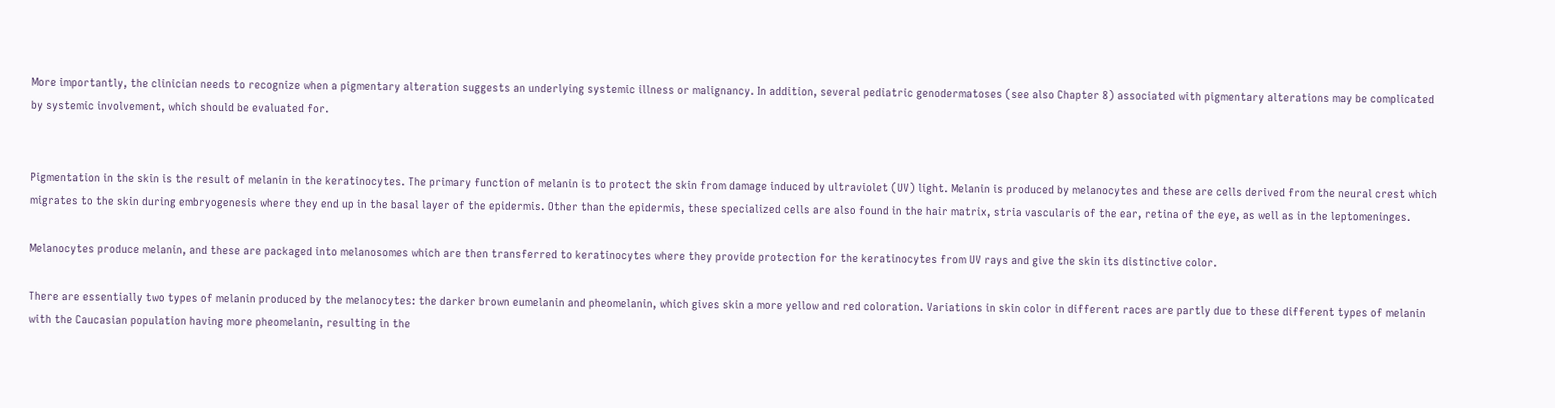More importantly, the clinician needs to recognize when a pigmentary alteration suggests an underlying systemic illness or malignancy. In addition, several pediatric genodermatoses (see also Chapter 8) associated with pigmentary alterations may be complicated by systemic involvement, which should be evaluated for.


Pigmentation in the skin is the result of melanin in the keratinocytes. The primary function of melanin is to protect the skin from damage induced by ultraviolet (UV) light. Melanin is produced by melanocytes and these are cells derived from the neural crest which migrates to the skin during embryogenesis where they end up in the basal layer of the epidermis. Other than the epidermis, these specialized cells are also found in the hair matrix, stria vascularis of the ear, retina of the eye, as well as in the leptomeninges.

Melanocytes produce melanin, and these are packaged into melanosomes which are then transferred to keratinocytes where they provide protection for the keratinocytes from UV rays and give the skin its distinctive color.

There are essentially two types of melanin produced by the melanocytes: the darker brown eumelanin and pheomelanin, which gives skin a more yellow and red coloration. Variations in skin color in different races are partly due to these different types of melanin with the Caucasian population having more pheomelanin, resulting in the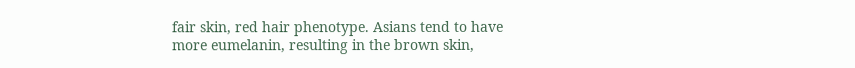fair skin, red hair phenotype. Asians tend to have more eumelanin, resulting in the brown skin,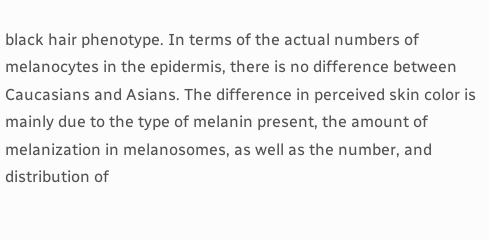black hair phenotype. In terms of the actual numbers of melanocytes in the epidermis, there is no difference between Caucasians and Asians. The difference in perceived skin color is mainly due to the type of melanin present, the amount of melanization in melanosomes, as well as the number, and distribution of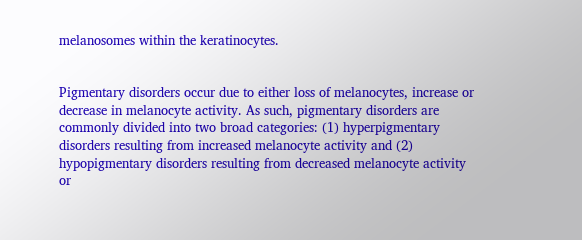melanosomes within the keratinocytes.


Pigmentary disorders occur due to either loss of melanocytes, increase or decrease in melanocyte activity. As such, pigmentary disorders are commonly divided into two broad categories: (1) hyperpigmentary disorders resulting from increased melanocyte activity and (2) hypopigmentary disorders resulting from decreased melanocyte activity or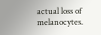actual loss of melanocytes.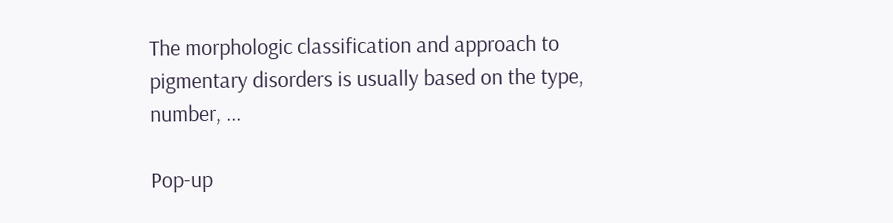The morphologic classification and approach to pigmentary disorders is usually based on the type, number, ...

Pop-up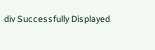div Successfully Displayed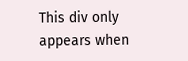This div only appears when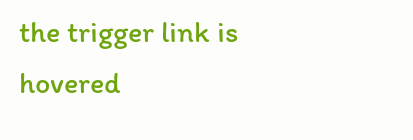the trigger link is hovered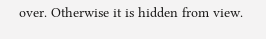over. Otherwise it is hidden from view.